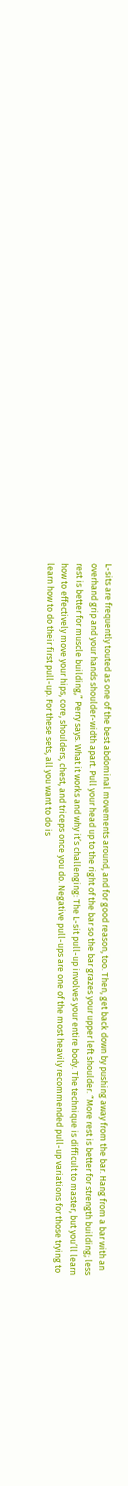L-sits are frequently touted as one of the best abdominal movements around, and for good reason, too. Then, get back down by pushing away from the bar. Hang from a bar with an overhand grip and your hands shoulder-width apart. Pull your head up to the right of the bar so the bar grazes your upper left shoulder. “More rest is better for strength building; less rest is better for muscle building,” Perry says. What it works and why it’s challenging: The L-sit pull-up involves your entire body. The technique is difficult to master, but you’ll learn how to effectively move your hips, core, shoulders, chest, and triceps once you do. Negative pull-ups are one of the most heavily recommended pull-up variations for those trying to learn how to do their first pull-up. For these sets, all you want to do is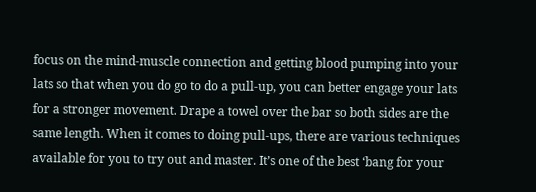focus on the mind-muscle connection and getting blood pumping into your lats so that when you do go to do a pull-up, you can better engage your lats for a stronger movement. Drape a towel over the bar so both sides are the same length. When it comes to doing pull-ups, there are various techniques available for you to try out and master. It’s one of the best ‘bang for your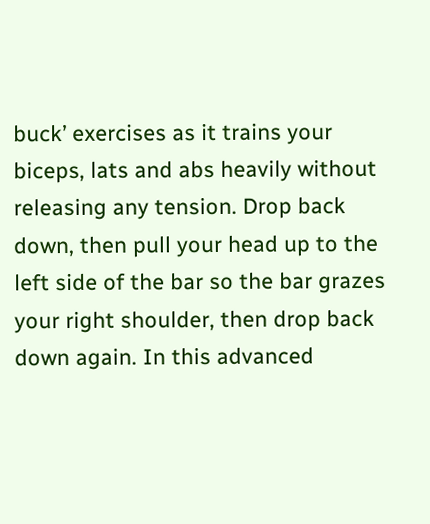buck’ exercises as it trains your biceps, lats and abs heavily without releasing any tension. Drop back down, then pull your head up to the left side of the bar so the bar grazes your right shoulder, then drop back down again. In this advanced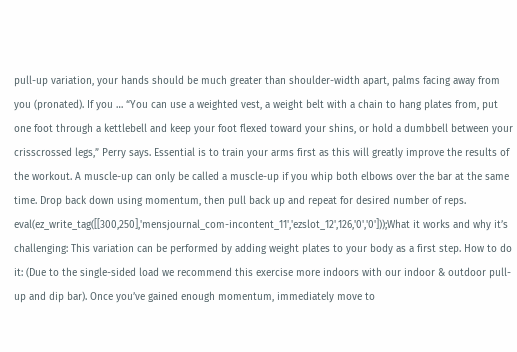pull-up variation, your hands should be much greater than shoulder-width apart, palms facing away from you (pronated). If you … “You can use a weighted vest, a weight belt with a chain to hang plates from, put one foot through a kettlebell and keep your foot flexed toward your shins, or hold a dumbbell between your crisscrossed legs,” Perry says. Essential is to train your arms first as this will greatly improve the results of the workout. A muscle-up can only be called a muscle-up if you whip both elbows over the bar at the same time. Drop back down using momentum, then pull back up and repeat for desired number of reps. eval(ez_write_tag([[300,250],'mensjournal_com-incontent_11','ezslot_12',126,'0','0']));What it works and why it’s challenging: This variation can be performed by adding weight plates to your body as a first step. How to do it: (Due to the single-sided load we recommend this exercise more indoors with our indoor & outdoor pull-up and dip bar). Once you’ve gained enough momentum, immediately move to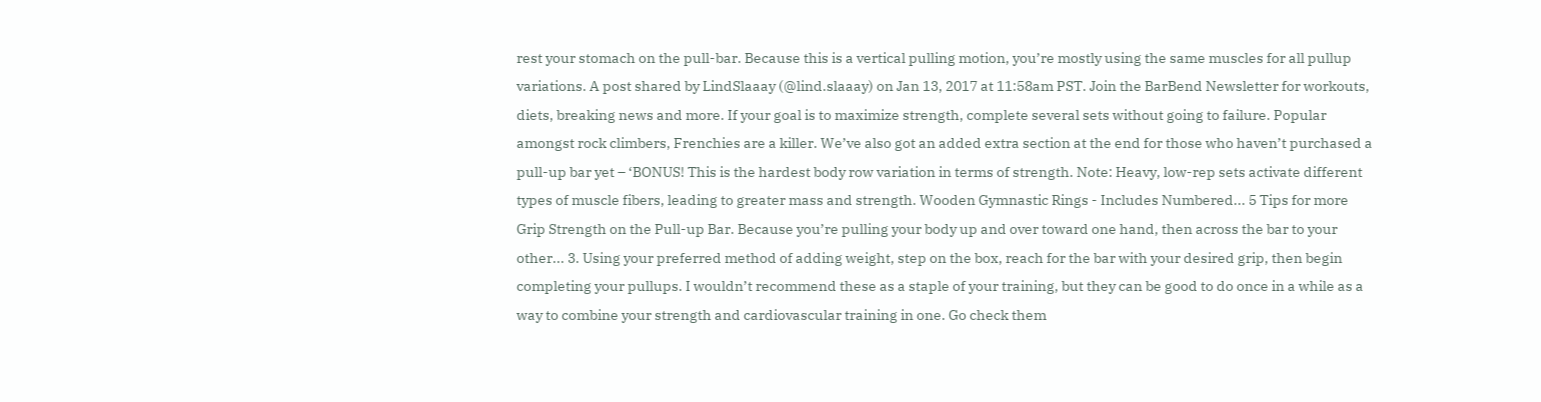rest your stomach on the pull-bar. Because this is a vertical pulling motion, you’re mostly using the same muscles for all pullup variations. A post shared by LindSlaaay (@lind.slaaay) on Jan 13, 2017 at 11:58am PST. Join the BarBend Newsletter for workouts, diets, breaking news and more. If your goal is to maximize strength, complete several sets without going to failure. Popular amongst rock climbers, Frenchies are a killer. We’ve also got an added extra section at the end for those who haven’t purchased a pull-up bar yet – ‘BONUS! This is the hardest body row variation in terms of strength. Note: Heavy, low-rep sets activate different types of muscle fibers, leading to greater mass and strength. Wooden Gymnastic Rings - Includes Numbered... 5 Tips for more Grip Strength on the Pull-up Bar. Because you’re pulling your body up and over toward one hand, then across the bar to your other... 3. Using your preferred method of adding weight, step on the box, reach for the bar with your desired grip, then begin completing your pullups. I wouldn’t recommend these as a staple of your training, but they can be good to do once in a while as a way to combine your strength and cardiovascular training in one. Go check them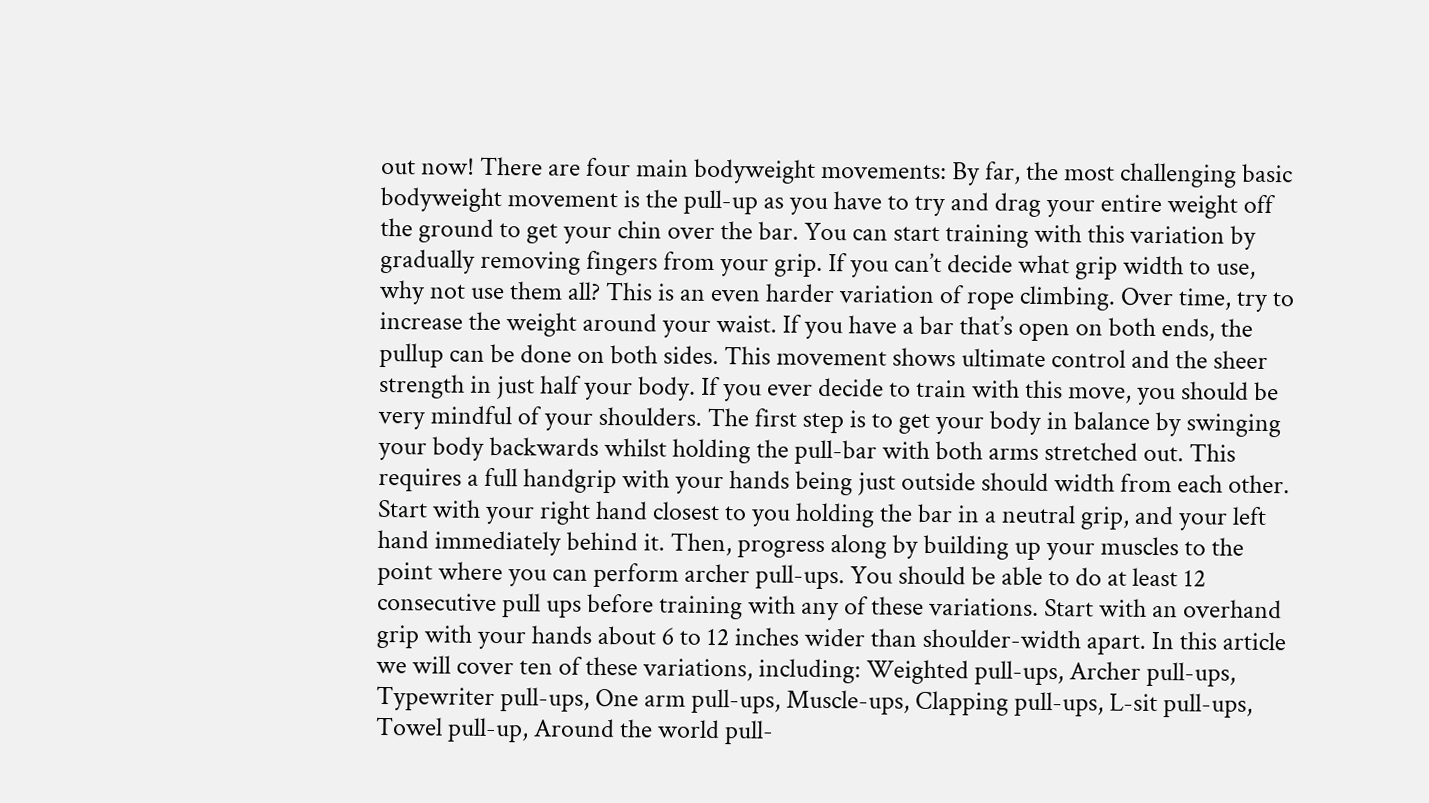out now! There are four main bodyweight movements: By far, the most challenging basic bodyweight movement is the pull-up as you have to try and drag your entire weight off the ground to get your chin over the bar. You can start training with this variation by gradually removing fingers from your grip. If you can’t decide what grip width to use, why not use them all? This is an even harder variation of rope climbing. Over time, try to increase the weight around your waist. If you have a bar that’s open on both ends, the pullup can be done on both sides. This movement shows ultimate control and the sheer strength in just half your body. If you ever decide to train with this move, you should be very mindful of your shoulders. The first step is to get your body in balance by swinging your body backwards whilst holding the pull-bar with both arms stretched out. This requires a full handgrip with your hands being just outside should width from each other. Start with your right hand closest to you holding the bar in a neutral grip, and your left hand immediately behind it. Then, progress along by building up your muscles to the point where you can perform archer pull-ups. You should be able to do at least 12 consecutive pull ups before training with any of these variations. Start with an overhand grip with your hands about 6 to 12 inches wider than shoulder-width apart. In this article we will cover ten of these variations, including: Weighted pull-ups, Archer pull-ups, Typewriter pull-ups, One arm pull-ups, Muscle-ups, Clapping pull-ups, L-sit pull-ups, Towel pull-up, Around the world pull-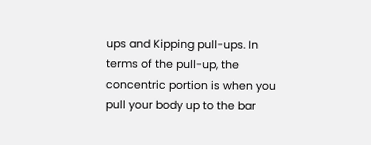ups and Kipping pull-ups. In terms of the pull-up, the concentric portion is when you pull your body up to the bar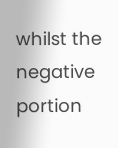whilst the negative portion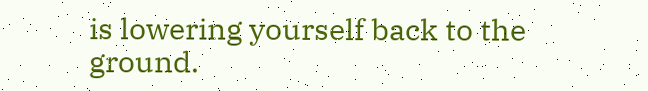is lowering yourself back to the ground.